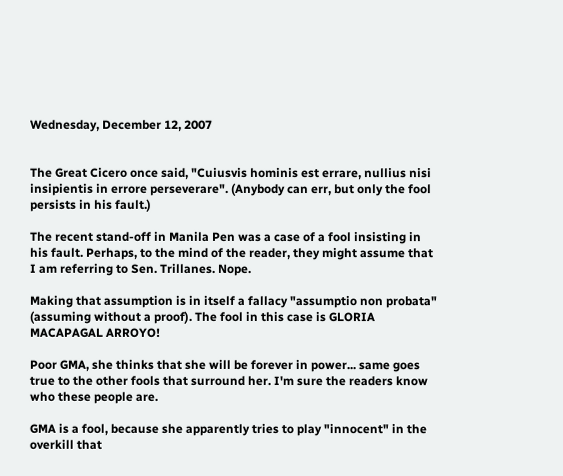Wednesday, December 12, 2007


The Great Cicero once said, "Cuiusvis hominis est errare, nullius nisi insipientis in errore perseverare". (Anybody can err, but only the fool persists in his fault.)

The recent stand-off in Manila Pen was a case of a fool insisting in his fault. Perhaps, to the mind of the reader, they might assume that I am referring to Sen. Trillanes. Nope.

Making that assumption is in itself a fallacy "assumptio non probata" (assuming without a proof). The fool in this case is GLORIA MACAPAGAL ARROYO!

Poor GMA, she thinks that she will be forever in power... same goes true to the other fools that surround her. I'm sure the readers know who these people are.

GMA is a fool, because she apparently tries to play "innocent" in the overkill that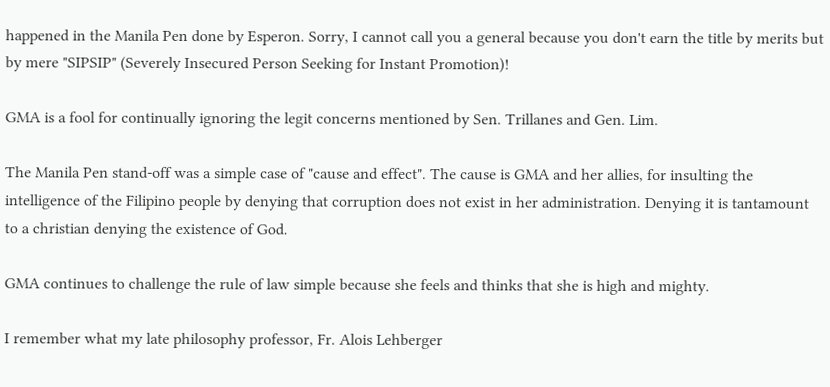happened in the Manila Pen done by Esperon. Sorry, I cannot call you a general because you don't earn the title by merits but by mere "SIPSIP" (Severely Insecured Person Seeking for Instant Promotion)!

GMA is a fool for continually ignoring the legit concerns mentioned by Sen. Trillanes and Gen. Lim.

The Manila Pen stand-off was a simple case of "cause and effect". The cause is GMA and her allies, for insulting the intelligence of the Filipino people by denying that corruption does not exist in her administration. Denying it is tantamount to a christian denying the existence of God.

GMA continues to challenge the rule of law simple because she feels and thinks that she is high and mighty.

I remember what my late philosophy professor, Fr. Alois Lehberger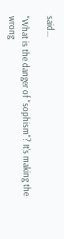said...

"What is the danger of "sophism"? It's making the wrong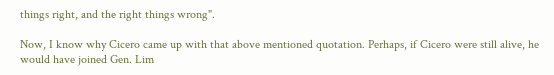things right, and the right things wrong".

Now, I know why Cicero came up with that above mentioned quotation. Perhaps, if Cicero were still alive, he would have joined Gen. Lim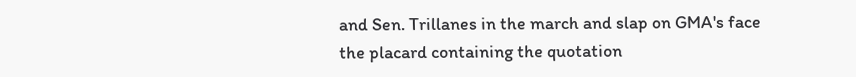and Sen. Trillanes in the march and slap on GMA's face the placard containing the quotation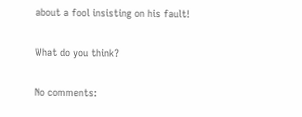about a fool insisting on his fault!

What do you think?

No comments: